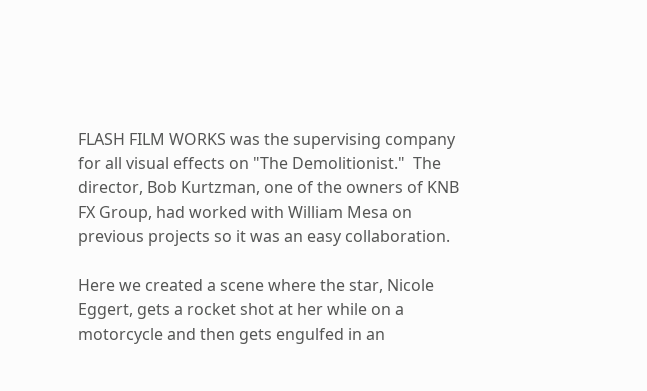FLASH FILM WORKS was the supervising company for all visual effects on "The Demolitionist."  The director, Bob Kurtzman, one of the owners of KNB FX Group, had worked with William Mesa on previous projects so it was an easy collaboration.

Here we created a scene where the star, Nicole Eggert, gets a rocket shot at her while on a motorcycle and then gets engulfed in an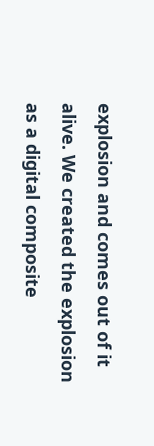explosion and comes out of it alive. We created the explosion as a digital composite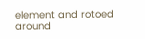element and rotoed around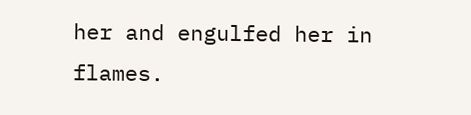her and engulfed her in flames.